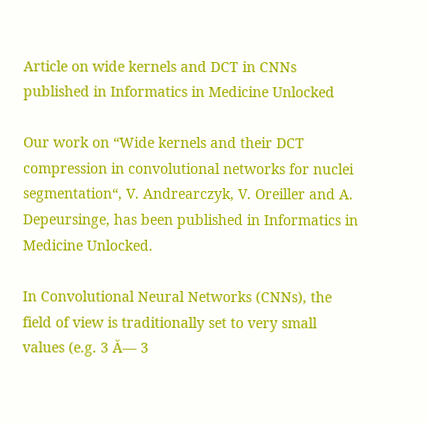Article on wide kernels and DCT in CNNs published in Informatics in Medicine Unlocked

Our work on “Wide kernels and their DCT compression in convolutional networks for nuclei segmentation“, V. Andrearczyk, V. Oreiller and A. Depeursinge, has been published in Informatics in Medicine Unlocked.

In Convolutional Neural Networks (CNNs), the field of view is traditionally set to very small values (e.g. 3 Ă— 3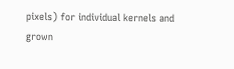pixels) for individual kernels and grown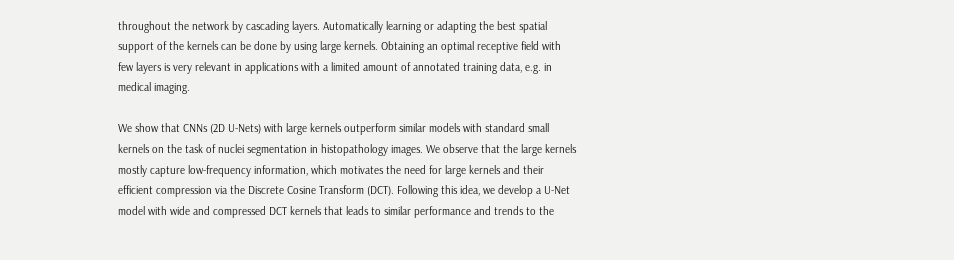throughout the network by cascading layers. Automatically learning or adapting the best spatial support of the kernels can be done by using large kernels. Obtaining an optimal receptive field with few layers is very relevant in applications with a limited amount of annotated training data, e.g. in medical imaging.

We show that CNNs (2D U-Nets) with large kernels outperform similar models with standard small kernels on the task of nuclei segmentation in histopathology images. We observe that the large kernels mostly capture low-frequency information, which motivates the need for large kernels and their efficient compression via the Discrete Cosine Transform (DCT). Following this idea, we develop a U-Net model with wide and compressed DCT kernels that leads to similar performance and trends to the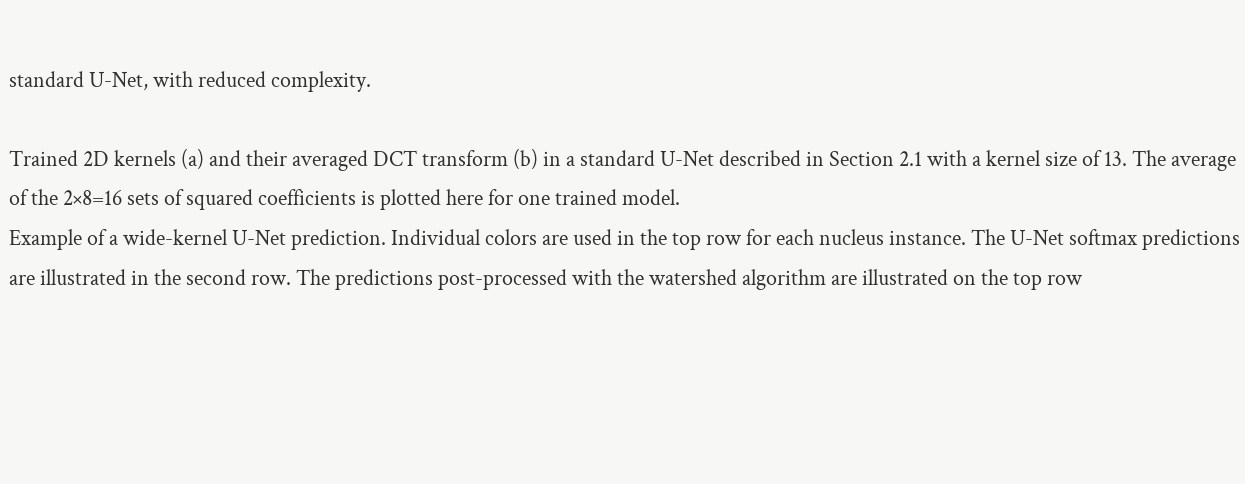standard U-Net, with reduced complexity.

Trained 2D kernels (a) and their averaged DCT transform (b) in a standard U-Net described in Section 2.1 with a kernel size of 13. The average of the 2×8=16 sets of squared coefficients is plotted here for one trained model.
Example of a wide-kernel U-Net prediction. Individual colors are used in the top row for each nucleus instance. The U-Net softmax predictions are illustrated in the second row. The predictions post-processed with the watershed algorithm are illustrated on the top row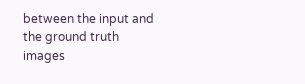between the input and the ground truth images